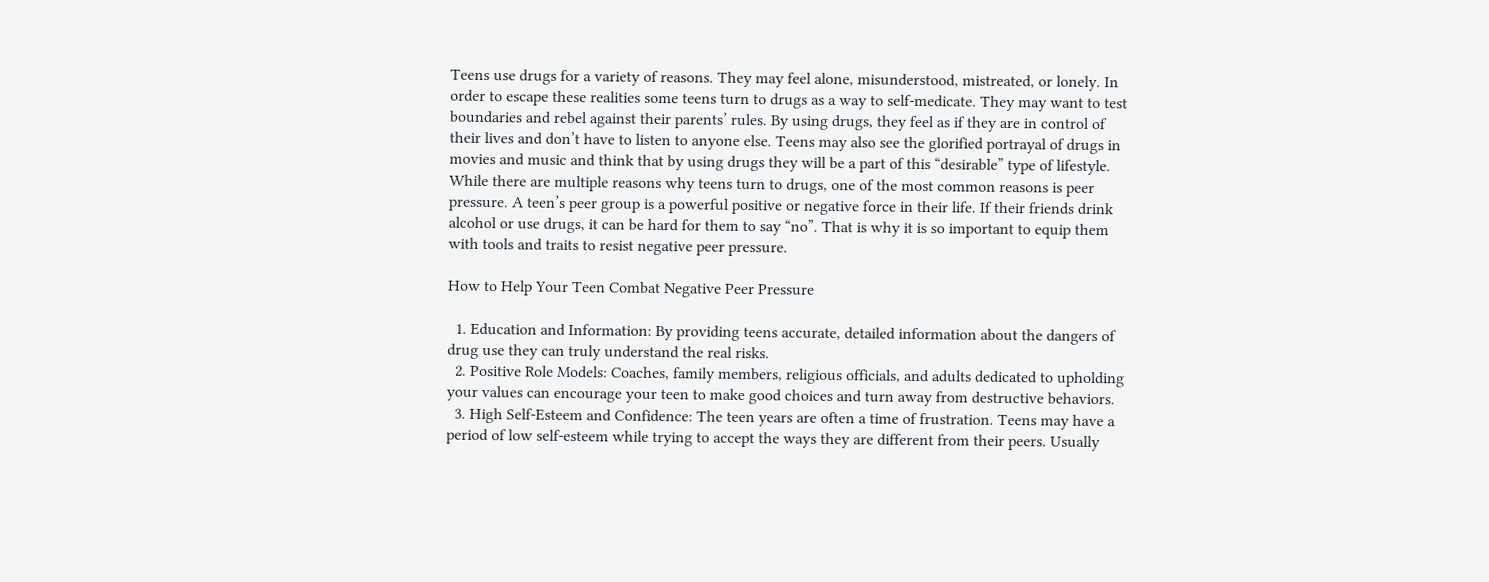Teens use drugs for a variety of reasons. They may feel alone, misunderstood, mistreated, or lonely. In order to escape these realities some teens turn to drugs as a way to self-medicate. They may want to test boundaries and rebel against their parents’ rules. By using drugs, they feel as if they are in control of their lives and don’t have to listen to anyone else. Teens may also see the glorified portrayal of drugs in movies and music and think that by using drugs they will be a part of this “desirable” type of lifestyle. While there are multiple reasons why teens turn to drugs, one of the most common reasons is peer pressure. A teen’s peer group is a powerful positive or negative force in their life. If their friends drink alcohol or use drugs, it can be hard for them to say “no”. That is why it is so important to equip them with tools and traits to resist negative peer pressure.

How to Help Your Teen Combat Negative Peer Pressure

  1. Education and Information: By providing teens accurate, detailed information about the dangers of drug use they can truly understand the real risks.
  2. Positive Role Models: Coaches, family members, religious officials, and adults dedicated to upholding your values can encourage your teen to make good choices and turn away from destructive behaviors.
  3. High Self-Esteem and Confidence: The teen years are often a time of frustration. Teens may have a period of low self-esteem while trying to accept the ways they are different from their peers. Usually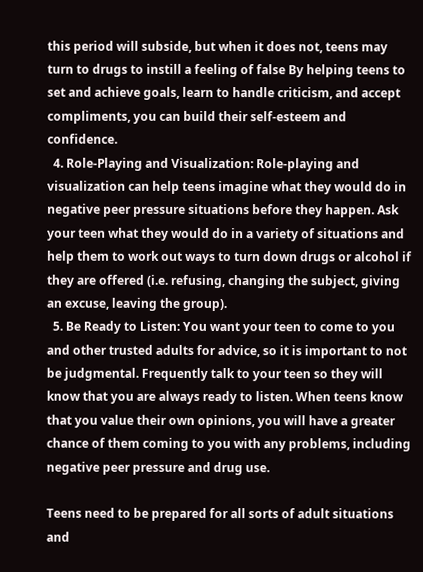this period will subside, but when it does not, teens may turn to drugs to instill a feeling of false By helping teens to set and achieve goals, learn to handle criticism, and accept compliments, you can build their self-esteem and confidence.
  4. Role-Playing and Visualization: Role-playing and visualization can help teens imagine what they would do in negative peer pressure situations before they happen. Ask your teen what they would do in a variety of situations and help them to work out ways to turn down drugs or alcohol if they are offered (i.e. refusing, changing the subject, giving an excuse, leaving the group).
  5. Be Ready to Listen: You want your teen to come to you and other trusted adults for advice, so it is important to not be judgmental. Frequently talk to your teen so they will know that you are always ready to listen. When teens know that you value their own opinions, you will have a greater chance of them coming to you with any problems, including negative peer pressure and drug use.

Teens need to be prepared for all sorts of adult situations and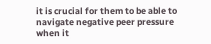it is crucial for them to be able to navigate negative peer pressure when it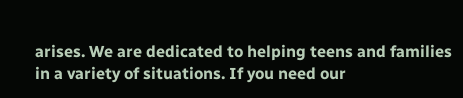arises. We are dedicated to helping teens and families in a variety of situations. If you need our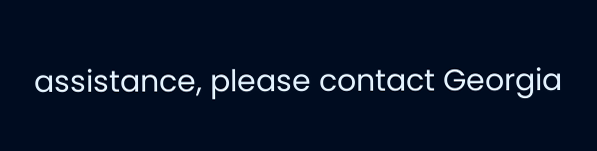assistance, please contact Georgia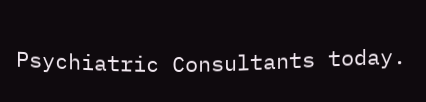Psychiatric Consultants today.